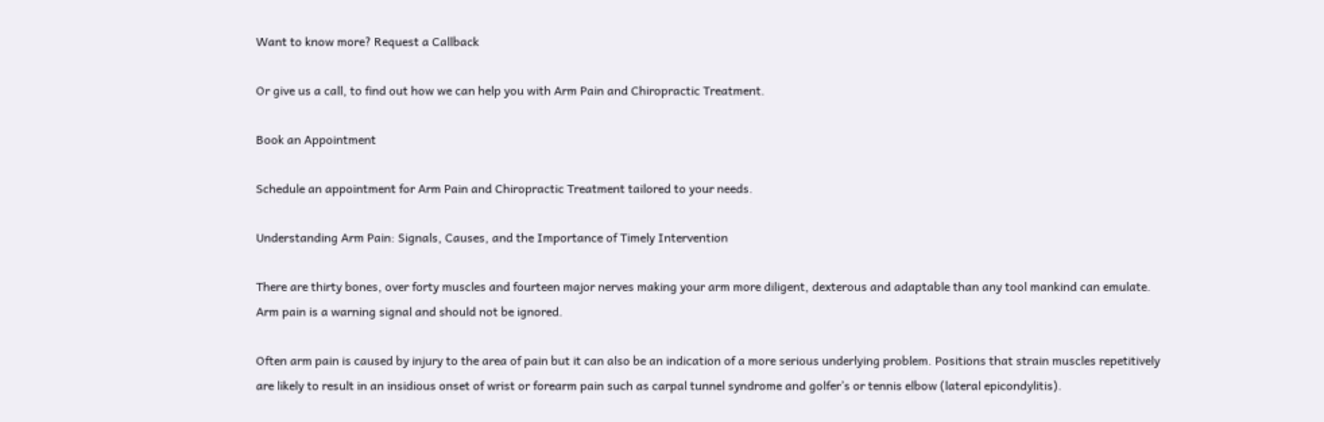Want to know more? Request a Callback

Or give us a call, to find out how we can help you with Arm Pain and Chiropractic Treatment.

Book an Appointment

Schedule an appointment for Arm Pain and Chiropractic Treatment tailored to your needs.

Understanding Arm Pain: Signals, Causes, and the Importance of Timely Intervention

There are thirty bones, over forty muscles and fourteen major nerves making your arm more diligent, dexterous and adaptable than any tool mankind can emulate. Arm pain is a warning signal and should not be ignored.

Often arm pain is caused by injury to the area of pain but it can also be an indication of a more serious underlying problem. Positions that strain muscles repetitively are likely to result in an insidious onset of wrist or forearm pain such as carpal tunnel syndrome and golfer’s or tennis elbow (lateral epicondylitis).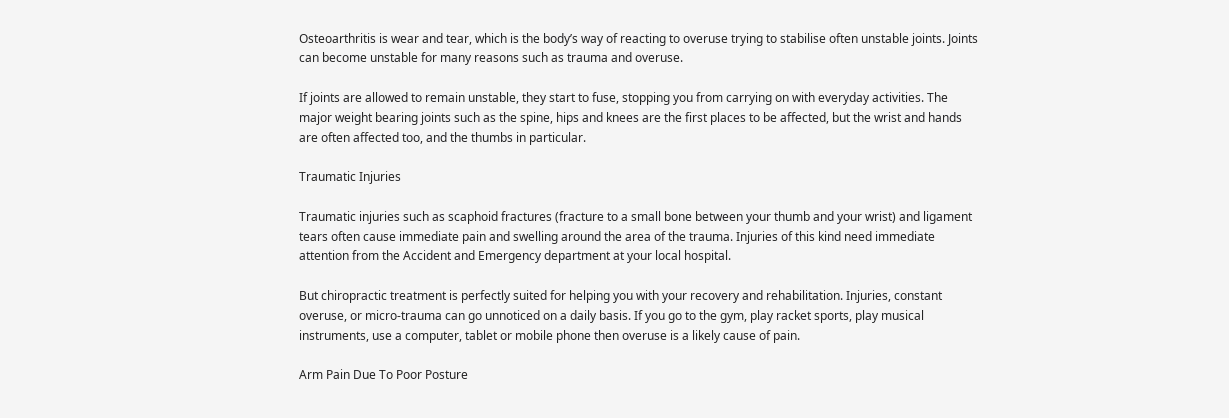Osteoarthritis is wear and tear, which is the body’s way of reacting to overuse trying to stabilise often unstable joints. Joints can become unstable for many reasons such as trauma and overuse.

If joints are allowed to remain unstable, they start to fuse, stopping you from carrying on with everyday activities. The major weight bearing joints such as the spine, hips and knees are the first places to be affected, but the wrist and hands are often affected too, and the thumbs in particular.

Traumatic Injuries

Traumatic injuries such as scaphoid fractures (fracture to a small bone between your thumb and your wrist) and ligament tears often cause immediate pain and swelling around the area of the trauma. Injuries of this kind need immediate attention from the Accident and Emergency department at your local hospital.

But chiropractic treatment is perfectly suited for helping you with your recovery and rehabilitation. Injuries, constant overuse, or micro-trauma can go unnoticed on a daily basis. If you go to the gym, play racket sports, play musical instruments, use a computer, tablet or mobile phone then overuse is a likely cause of pain.

Arm Pain Due To Poor Posture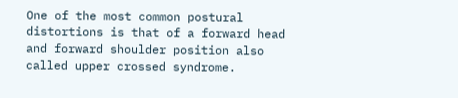One of the most common postural distortions is that of a forward head and forward shoulder position also called upper crossed syndrome.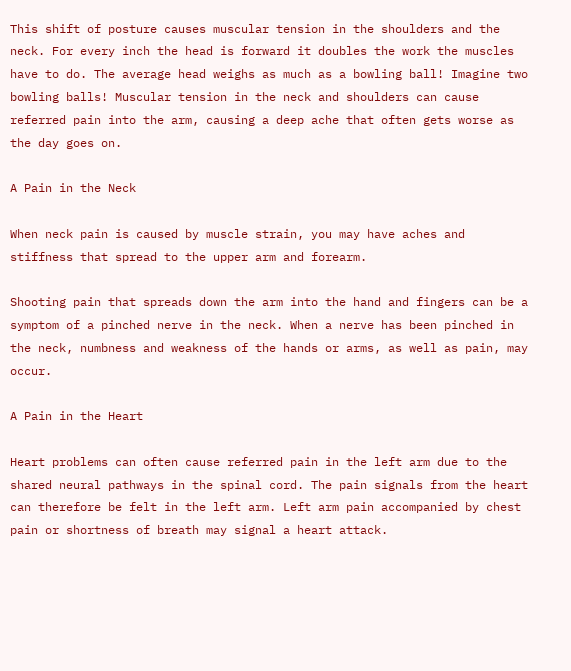This shift of posture causes muscular tension in the shoulders and the neck. For every inch the head is forward it doubles the work the muscles have to do. The average head weighs as much as a bowling ball! Imagine two bowling balls! Muscular tension in the neck and shoulders can cause referred pain into the arm, causing a deep ache that often gets worse as the day goes on.

A Pain in the Neck

When neck pain is caused by muscle strain, you may have aches and stiffness that spread to the upper arm and forearm.

Shooting pain that spreads down the arm into the hand and fingers can be a symptom of a pinched nerve in the neck. When a nerve has been pinched in the neck, numbness and weakness of the hands or arms, as well as pain, may occur.

A Pain in the Heart

Heart problems can often cause referred pain in the left arm due to the shared neural pathways in the spinal cord. The pain signals from the heart can therefore be felt in the left arm. Left arm pain accompanied by chest pain or shortness of breath may signal a heart attack.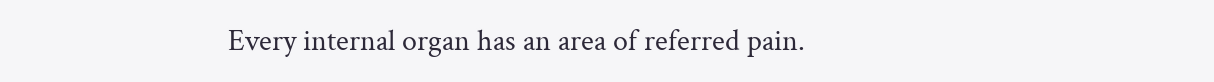Every internal organ has an area of referred pain.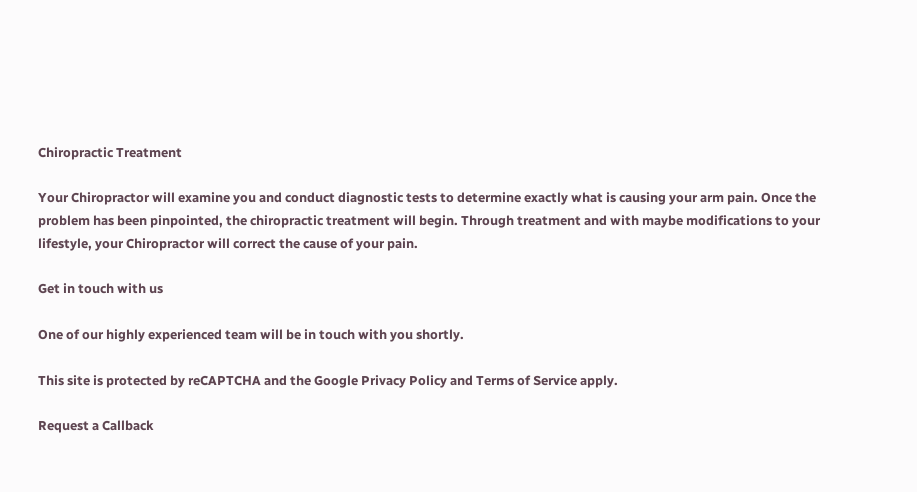Chiropractic Treatment

Your Chiropractor will examine you and conduct diagnostic tests to determine exactly what is causing your arm pain. Once the problem has been pinpointed, the chiropractic treatment will begin. Through treatment and with maybe modifications to your lifestyle, your Chiropractor will correct the cause of your pain.

Get in touch with us

One of our highly experienced team will be in touch with you shortly.

This site is protected by reCAPTCHA and the Google Privacy Policy and Terms of Service apply.

Request a Callback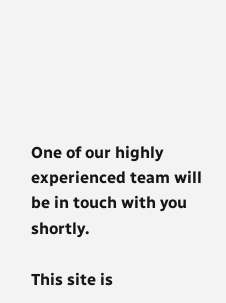One of our highly experienced team will be in touch with you shortly.

This site is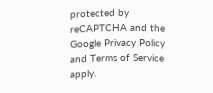protected by reCAPTCHA and the Google Privacy Policy and Terms of Service apply.